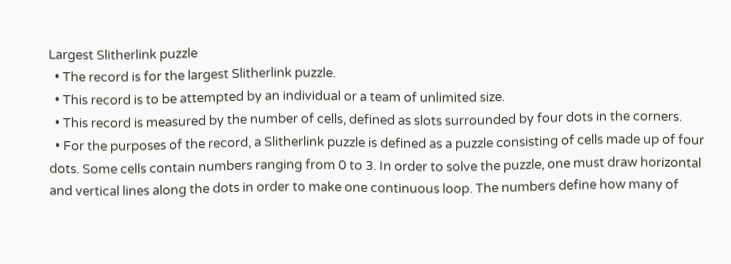Largest Slitherlink puzzle
  • The record is for the largest Slitherlink puzzle.
  • This record is to be attempted by an individual or a team of unlimited size.
  • This record is measured by the number of cells, defined as slots surrounded by four dots in the corners.
  • For the purposes of the record, a Slitherlink puzzle is defined as a puzzle consisting of cells made up of four dots. Some cells contain numbers ranging from 0 to 3. In order to solve the puzzle, one must draw horizontal and vertical lines along the dots in order to make one continuous loop. The numbers define how many of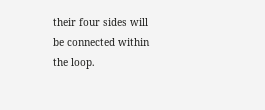their four sides will be connected within the loop.